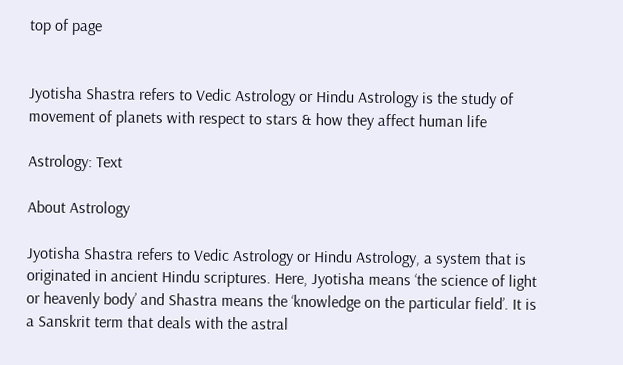top of page


Jyotisha Shastra refers to Vedic Astrology or Hindu Astrology is the study of movement of planets with respect to stars & how they affect human life

Astrology: Text

About Astrology

Jyotisha Shastra refers to Vedic Astrology or Hindu Astrology, a system that is originated in ancient Hindu scriptures. Here, Jyotisha means ‘the science of light or heavenly body’ and Shastra means the ‘knowledge on the particular field’. It is a Sanskrit term that deals with the astral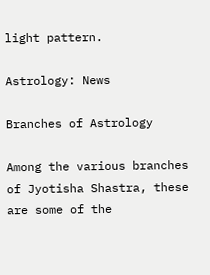light pattern.

Astrology: News

Branches of Astrology

Among the various branches of Jyotisha Shastra, these are some of the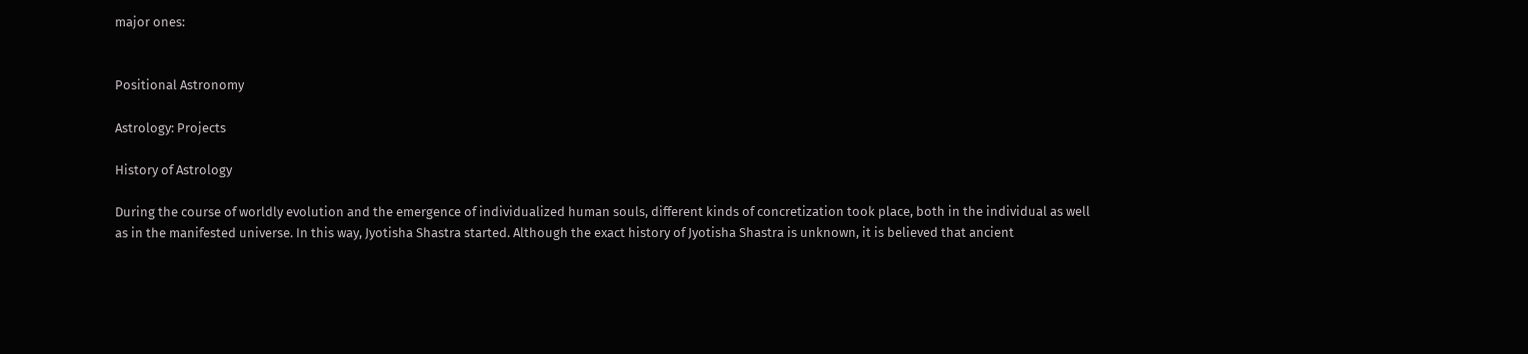major ones:


Positional Astronomy

Astrology: Projects

History of Astrology

During the course of worldly evolution and the emergence of individualized human souls, different kinds of concretization took place, both in the individual as well as in the manifested universe. In this way, Jyotisha Shastra started. Although the exact history of Jyotisha Shastra is unknown, it is believed that ancient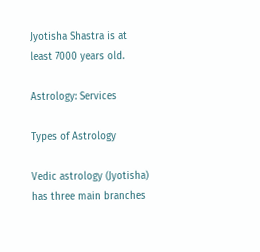Jyotisha Shastra is at least 7000 years old.

Astrology: Services

Types of Astrology

Vedic astrology (Jyotisha) has three main branches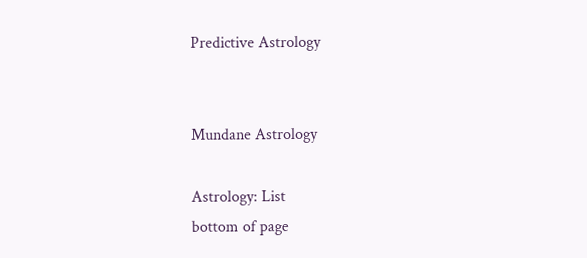Predictive Astrology


Mundane Astrology

Astrology: List
bottom of page